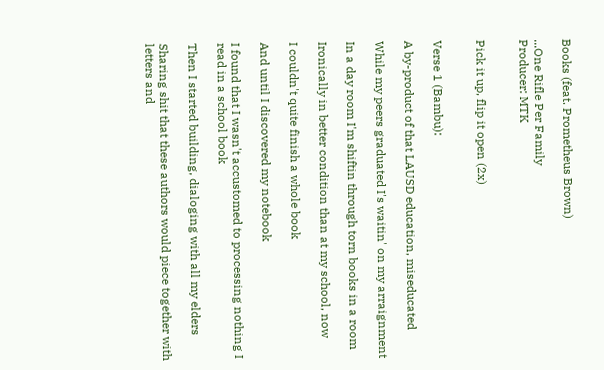Books (feat. Prometheus Brown)

...One Rifle Per Family
Producer: MTK


Pick it up, flip it open (2x)


Verse 1 (Bambu):

A by-product of that LAUSD education, miseducated

While my peers graduated I's waitin' on my arraignment

In a day room I'm shiftin through torn books in a room

Ironically in better condition than at my school, now

I couldn't quite finish a whole book

And until I discovered my notebook

I found that I wasn't accustomed to processing nothing I read in a school book

Then I started building, dialoging with all my elders

Sharing shit that these authors would piece together with letters and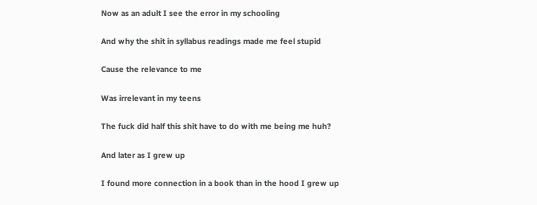Now as an adult I see the error in my schooling

And why the shit in syllabus readings made me feel stupid

Cause the relevance to me

Was irrelevant in my teens

The fuck did half this shit have to do with me being me huh?

And later as I grew up

I found more connection in a book than in the hood I grew up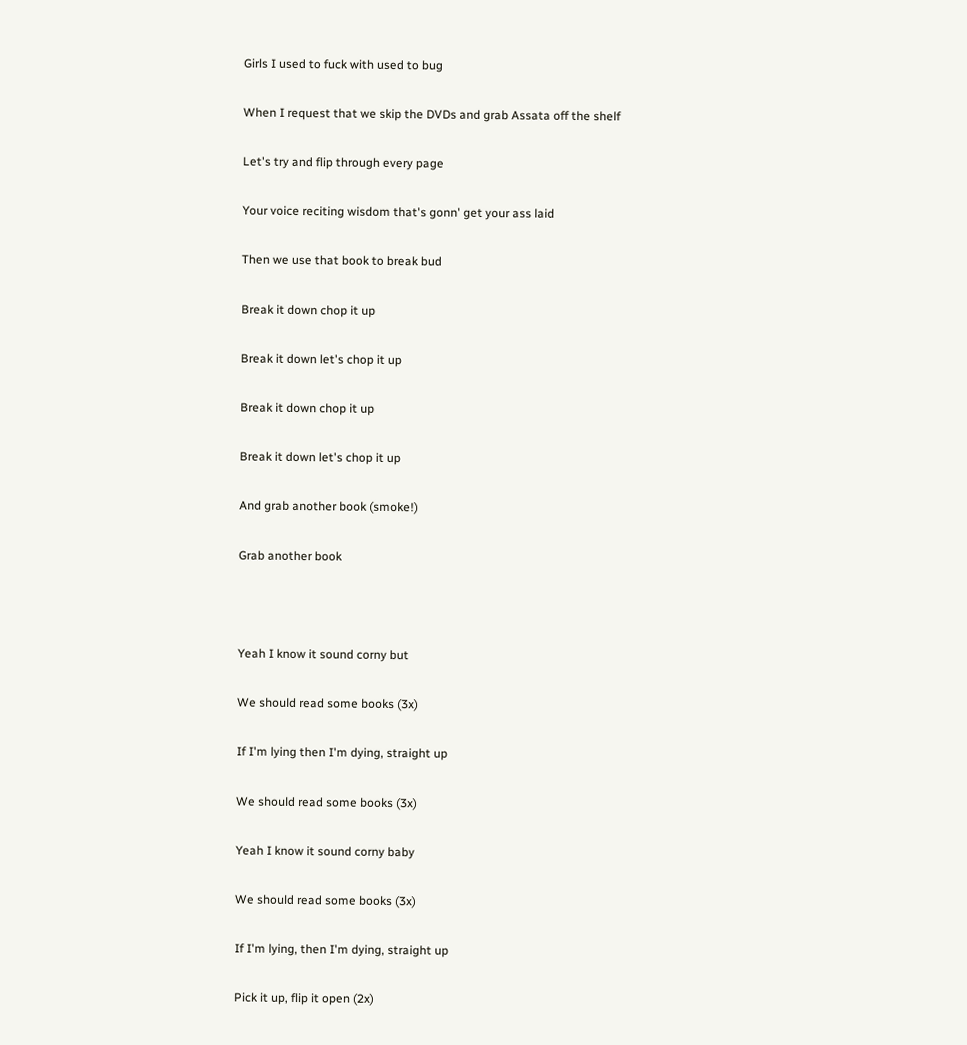Girls I used to fuck with used to bug

When I request that we skip the DVDs and grab Assata off the shelf

Let's try and flip through every page

Your voice reciting wisdom that's gonn' get your ass laid

Then we use that book to break bud

Break it down chop it up

Break it down let's chop it up

Break it down chop it up

Break it down let's chop it up

And grab another book (smoke!)

Grab another book



Yeah I know it sound corny but

We should read some books (3x)

If I'm lying then I'm dying, straight up

We should read some books (3x)

Yeah I know it sound corny baby

We should read some books (3x)

If I'm lying, then I'm dying, straight up

Pick it up, flip it open (2x)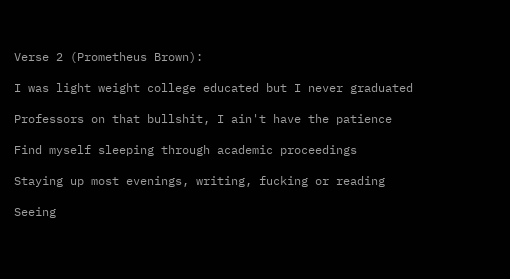Verse 2 (Prometheus Brown):

I was light weight college educated but I never graduated

Professors on that bullshit, I ain't have the patience

Find myself sleeping through academic proceedings

Staying up most evenings, writing, fucking or reading

Seeing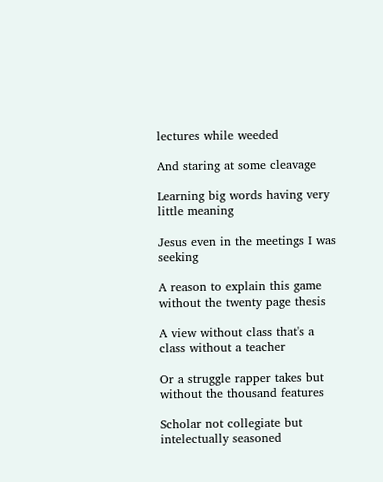lectures while weeded

And staring at some cleavage

Learning big words having very little meaning

Jesus even in the meetings I was seeking

A reason to explain this game without the twenty page thesis

A view without class that's a class without a teacher

Or a struggle rapper takes but without the thousand features

Scholar not collegiate but intelectually seasoned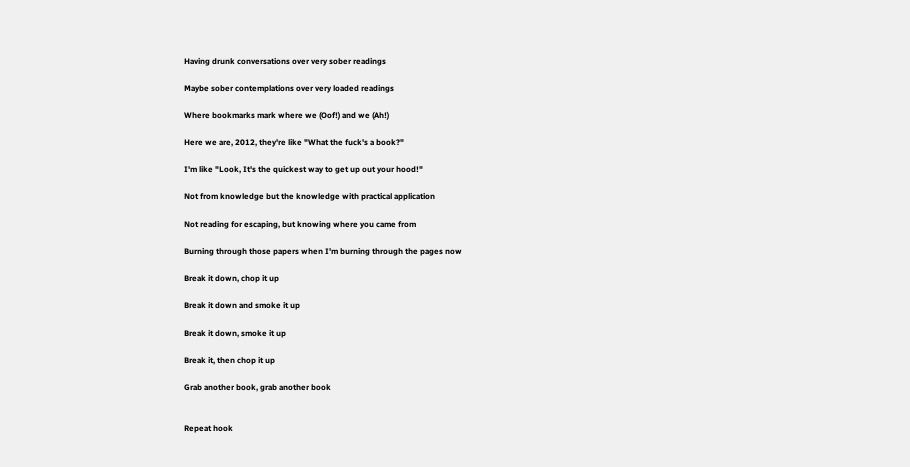Having drunk conversations over very sober readings

Maybe sober contemplations over very loaded readings

Where bookmarks mark where we (Oof!) and we (Ah!)

Here we are, 2012, they're like "What the fuck's a book?"

I'm like "Look, It's the quickest way to get up out your hood!"

Not from knowledge but the knowledge with practical application

Not reading for escaping, but knowing where you came from

Burning through those papers when I'm burning through the pages now

Break it down, chop it up

Break it down and smoke it up

Break it down, smoke it up

Break it, then chop it up

Grab another book, grab another book


Repeat hook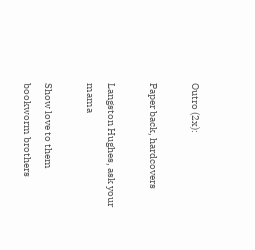Outro (2x):

Paper back, hardcovers

Langston Hughes, ask your mama

Show love to them bookworm brothers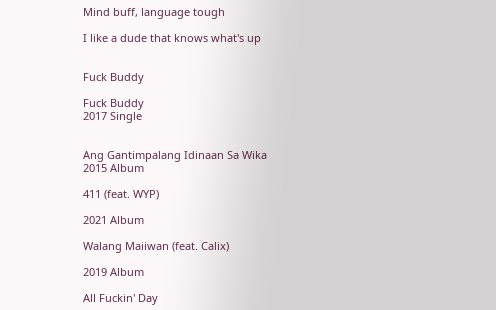Mind buff, language tough

I like a dude that knows what's up


Fuck Buddy

Fuck Buddy
2017 Single


Ang Gantimpalang Idinaan Sa Wika
2015 Album

411 (feat. WYP)

2021 Album

Walang Maiiwan (feat. Calix)

2019 Album

All Fuckin' Day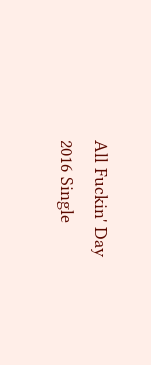All Fuckin' Day
2016 Single